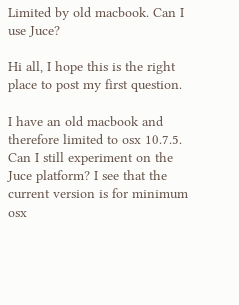Limited by old macbook. Can I use Juce?

Hi all, I hope this is the right place to post my first question.

I have an old macbook and therefore limited to osx 10.7.5. Can I still experiment on the Juce platform? I see that the current version is for minimum osx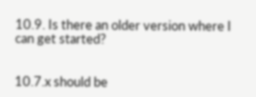10.9. Is there an older version where I can get started?


10.7.x should be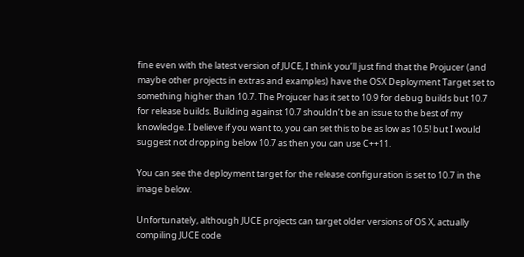fine even with the latest version of JUCE, I think you’ll just find that the Projucer (and maybe other projects in extras and examples) have the OSX Deployment Target set to something higher than 10.7. The Projucer has it set to 10.9 for debug builds but 10.7 for release builds. Building against 10.7 shouldn’t be an issue to the best of my knowledge. I believe if you want to, you can set this to be as low as 10.5! but I would suggest not dropping below 10.7 as then you can use C++11.

You can see the deployment target for the release configuration is set to 10.7 in the image below.

Unfortunately, although JUCE projects can target older versions of OS X, actually compiling JUCE code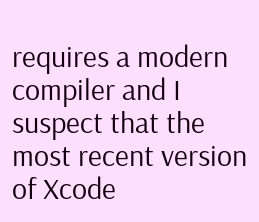requires a modern compiler and I suspect that the most recent version of Xcode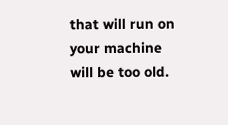that will run on your machine will be too old.